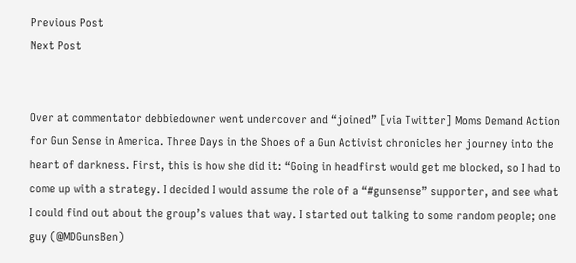Previous Post
Next Post


Over at commentator debbiedowner went undercover and “joined” [via Twitter] Moms Demand Action for Gun Sense in America. Three Days in the Shoes of a Gun Activist chronicles her journey into the heart of darkness. First, this is how she did it: “Going in headfirst would get me blocked, so I had to come up with a strategy. I decided I would assume the role of a “#gunsense” supporter, and see what I could find out about the group’s values that way. I started out talking to some random people; one guy (@MDGunsBen)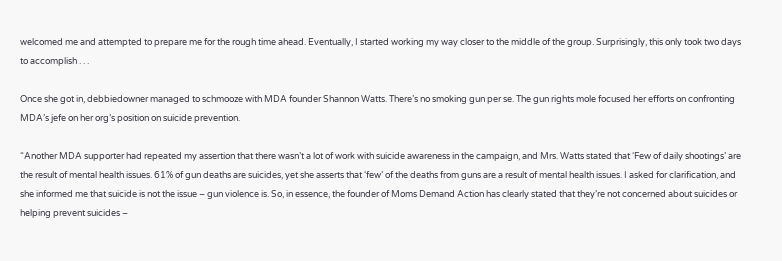welcomed me and attempted to prepare me for the rough time ahead. Eventually, I started working my way closer to the middle of the group. Surprisingly, this only took two days to accomplish . . .

Once she got in, debbiedowner managed to schmooze with MDA founder Shannon Watts. There’s no smoking gun per se. The gun rights mole focused her efforts on confronting MDA’s jefe on her org’s position on suicide prevention.

“Another MDA supporter had repeated my assertion that there wasn’t a lot of work with suicide awareness in the campaign, and Mrs. Watts stated that ‘Few of daily shootings’ are the result of mental health issues. 61% of gun deaths are suicides, yet she asserts that ‘few’ of the deaths from guns are a result of mental health issues. I asked for clarification, and she informed me that suicide is not the issue – gun violence is. So, in essence, the founder of Moms Demand Action has clearly stated that they’re not concerned about suicides or helping prevent suicides –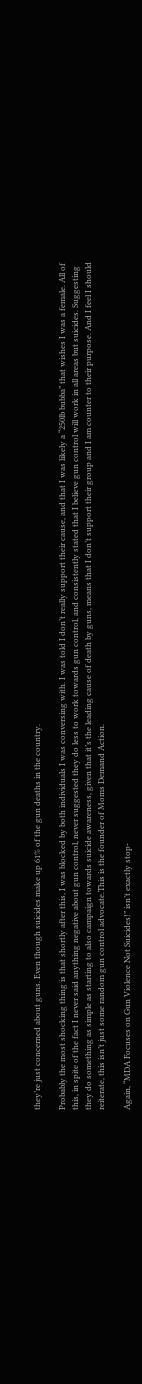they’re just concerned about guns. Even though suicides make up 61% of the gun deaths in the country.

Probably the most shocking thing is that shortly after this, I was blocked by both individuals I was conversing with. I was told I don’t really support their cause, and that I was likely a “250lb bubba” that wishes I was a female. All of this, in spite of the fact I never said anything negative about gun control, never suggested they do less to work towards gun control, and consistently stated that I believe gun control will work in all areas but suicides. Suggesting they do something as simple as starting to also campaign towards suicide awareness, given that it’s the leading cause of death by guns, means that I don’t support their group and I am counter to their purpose. And I feel I should reiterate, this isn’t just some random gun control advocate.This is the founder of Moms Demand Action.

Again, “MDA Focuses on Gun Violence Not Suicides!” isn’t exactly stop-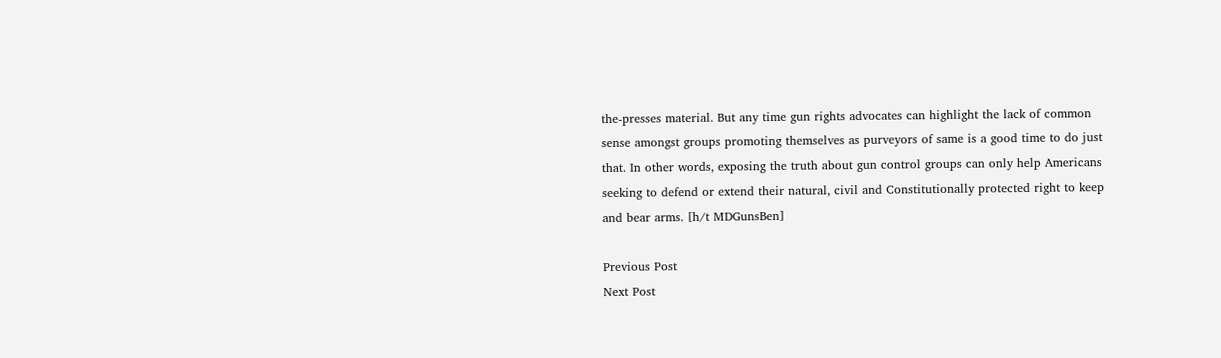the-presses material. But any time gun rights advocates can highlight the lack of common sense amongst groups promoting themselves as purveyors of same is a good time to do just that. In other words, exposing the truth about gun control groups can only help Americans seeking to defend or extend their natural, civil and Constitutionally protected right to keep and bear arms. [h/t MDGunsBen]

Previous Post
Next Post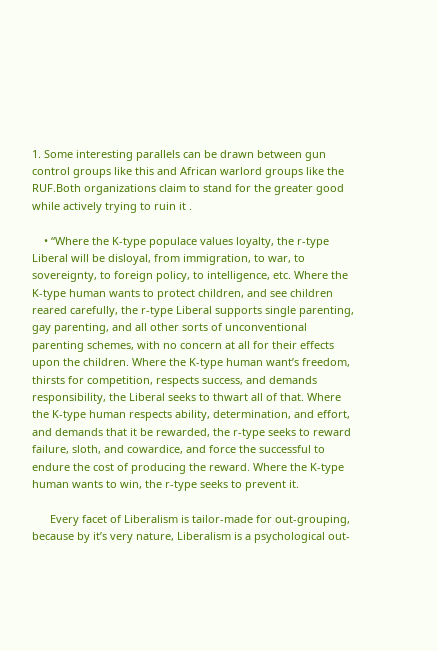1. Some interesting parallels can be drawn between gun control groups like this and African warlord groups like the RUF.Both organizations claim to stand for the greater good while actively trying to ruin it .

    • “Where the K-type populace values loyalty, the r-type Liberal will be disloyal, from immigration, to war, to sovereignty, to foreign policy, to intelligence, etc. Where the K-type human wants to protect children, and see children reared carefully, the r-type Liberal supports single parenting, gay parenting, and all other sorts of unconventional parenting schemes, with no concern at all for their effects upon the children. Where the K-type human want’s freedom, thirsts for competition, respects success, and demands responsibility, the Liberal seeks to thwart all of that. Where the K-type human respects ability, determination, and effort, and demands that it be rewarded, the r-type seeks to reward failure, sloth, and cowardice, and force the successful to endure the cost of producing the reward. Where the K-type human wants to win, the r-type seeks to prevent it.

      Every facet of Liberalism is tailor-made for out-grouping, because by it’s very nature, Liberalism is a psychological out-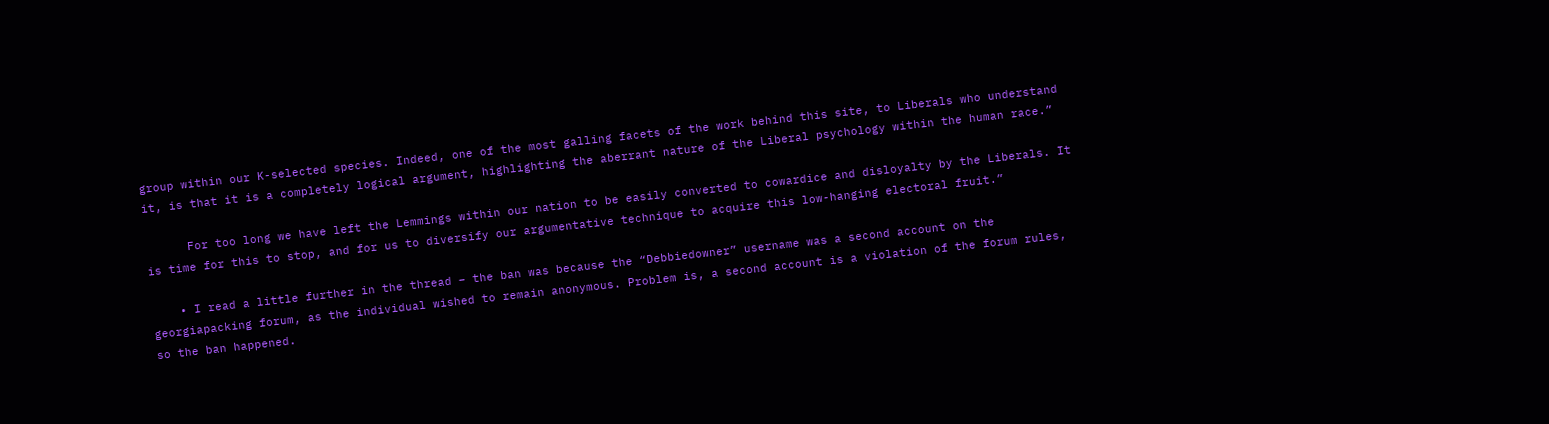group within our K-selected species. Indeed, one of the most galling facets of the work behind this site, to Liberals who understand it, is that it is a completely logical argument, highlighting the aberrant nature of the Liberal psychology within the human race.”

      For too long we have left the Lemmings within our nation to be easily converted to cowardice and disloyalty by the Liberals. It is time for this to stop, and for us to diversify our argumentative technique to acquire this low-hanging electoral fruit.”

    • I read a little further in the thread – the ban was because the “Debbiedowner” username was a second account on the georgiapacking forum, as the individual wished to remain anonymous. Problem is, a second account is a violation of the forum rules, so the ban happened.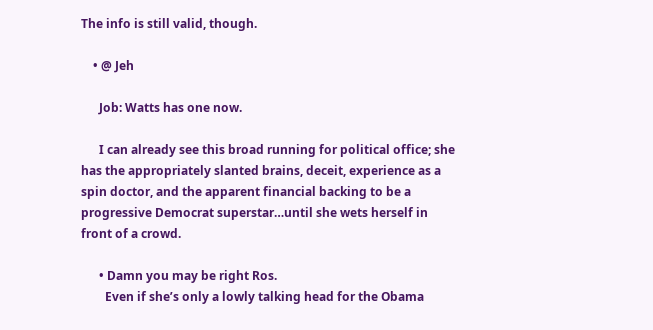The info is still valid, though.

    • @ Jeh

      Job: Watts has one now.

      I can already see this broad running for political office; she has the appropriately slanted brains, deceit, experience as a spin doctor, and the apparent financial backing to be a progressive Democrat superstar…until she wets herself in front of a crowd.

      • Damn you may be right Ros.
        Even if she’s only a lowly talking head for the Obama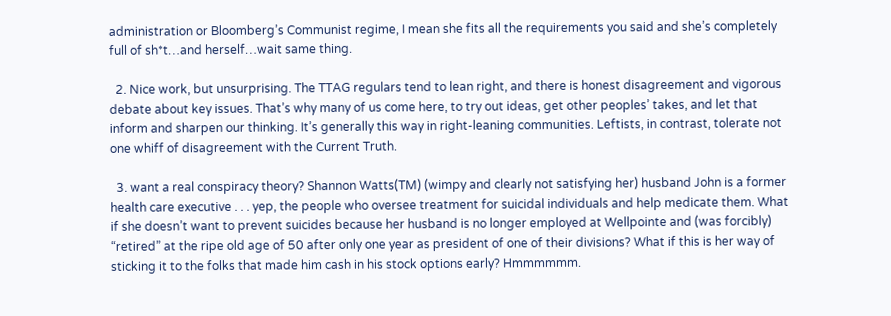administration or Bloomberg’s Communist regime, I mean she fits all the requirements you said and she’s completely full of sh*t…and herself…wait same thing.

  2. Nice work, but unsurprising. The TTAG regulars tend to lean right, and there is honest disagreement and vigorous debate about key issues. That’s why many of us come here, to try out ideas, get other peoples’ takes, and let that inform and sharpen our thinking. It’s generally this way in right-leaning communities. Leftists, in contrast, tolerate not one whiff of disagreement with the Current Truth.

  3. want a real conspiracy theory? Shannon Watts(TM) (wimpy and clearly not satisfying her) husband John is a former health care executive . . . yep, the people who oversee treatment for suicidal individuals and help medicate them. What if she doesn’t want to prevent suicides because her husband is no longer employed at Wellpointe and (was forcibly) “retired” at the ripe old age of 50 after only one year as president of one of their divisions? What if this is her way of sticking it to the folks that made him cash in his stock options early? Hmmmmmm.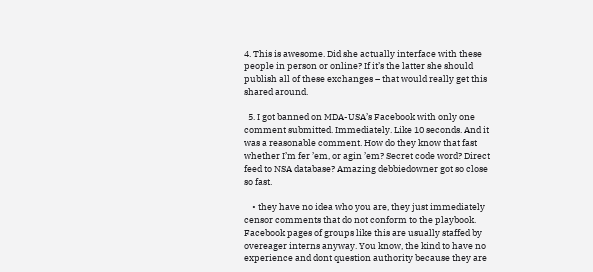4. This is awesome. Did she actually interface with these people in person or online? If it’s the latter she should publish all of these exchanges – that would really get this shared around.

  5. I got banned on MDA-USA’s Facebook with only one comment submitted. Immediately. Like 10 seconds. And it was a reasonable comment. How do they know that fast whether I’m fer ’em, or agin ’em? Secret code word? Direct feed to NSA database? Amazing debbiedowner got so close so fast.

    • they have no idea who you are, they just immediately censor comments that do not conform to the playbook. Facebook pages of groups like this are usually staffed by overeager interns anyway. You know, the kind to have no experience and dont question authority because they are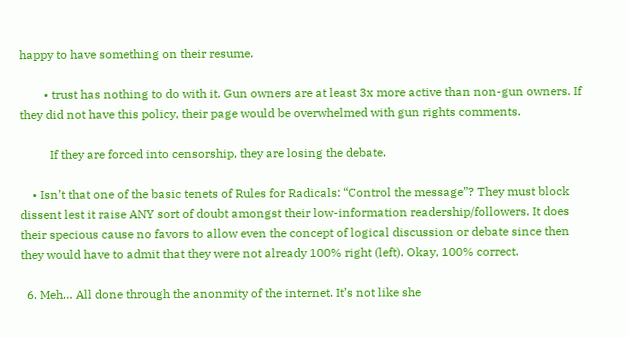happy to have something on their resume.

        • trust has nothing to do with it. Gun owners are at least 3x more active than non-gun owners. If they did not have this policy, their page would be overwhelmed with gun rights comments.

          If they are forced into censorship, they are losing the debate.

    • Isn’t that one of the basic tenets of Rules for Radicals: “Control the message”? They must block dissent lest it raise ANY sort of doubt amongst their low-information readership/followers. It does their specious cause no favors to allow even the concept of logical discussion or debate since then they would have to admit that they were not already 100% right (left). Okay, 100% correct.

  6. Meh… All done through the anonmity of the internet. It’s not like she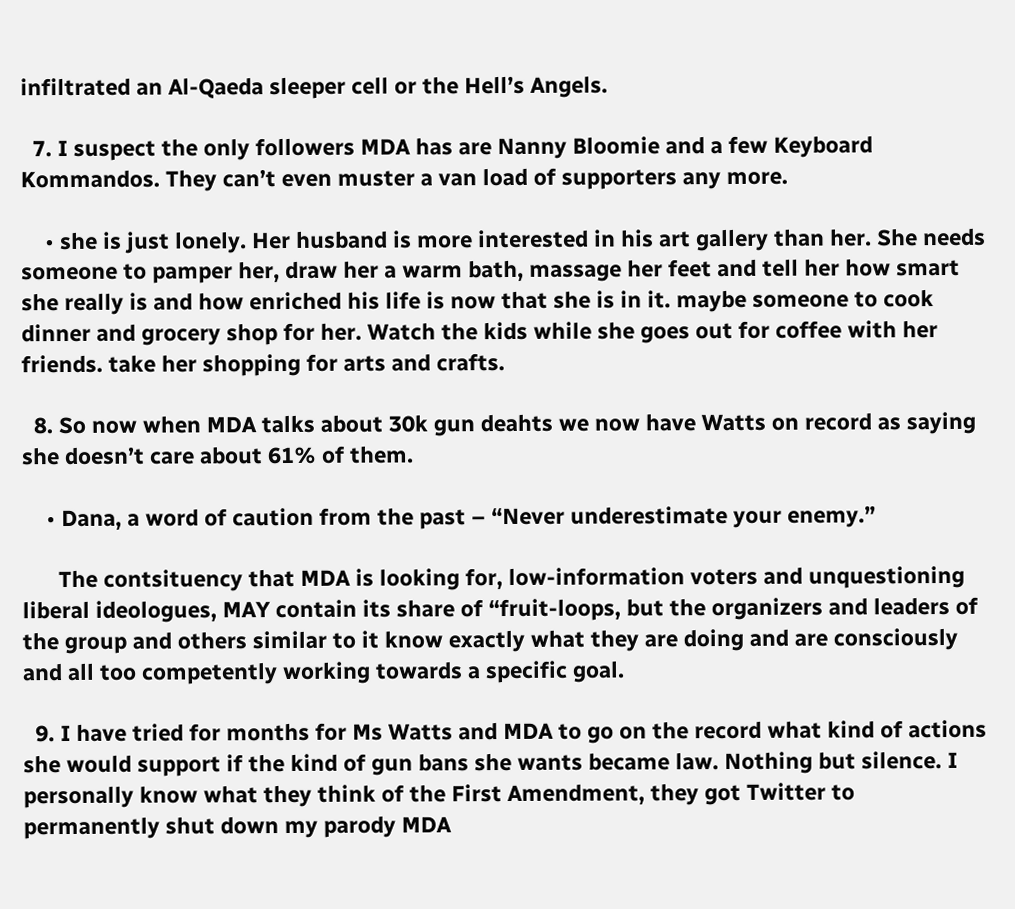infiltrated an Al-Qaeda sleeper cell or the Hell’s Angels.

  7. I suspect the only followers MDA has are Nanny Bloomie and a few Keyboard Kommandos. They can’t even muster a van load of supporters any more.

    • she is just lonely. Her husband is more interested in his art gallery than her. She needs someone to pamper her, draw her a warm bath, massage her feet and tell her how smart she really is and how enriched his life is now that she is in it. maybe someone to cook dinner and grocery shop for her. Watch the kids while she goes out for coffee with her friends. take her shopping for arts and crafts.

  8. So now when MDA talks about 30k gun deahts we now have Watts on record as saying she doesn’t care about 61% of them.

    • Dana, a word of caution from the past – “Never underestimate your enemy.”

      The contsituency that MDA is looking for, low-information voters and unquestioning liberal ideologues, MAY contain its share of “fruit-loops, but the organizers and leaders of the group and others similar to it know exactly what they are doing and are consciously and all too competently working towards a specific goal.

  9. I have tried for months for Ms Watts and MDA to go on the record what kind of actions she would support if the kind of gun bans she wants became law. Nothing but silence. I personally know what they think of the First Amendment, they got Twitter to permanently shut down my parody MDA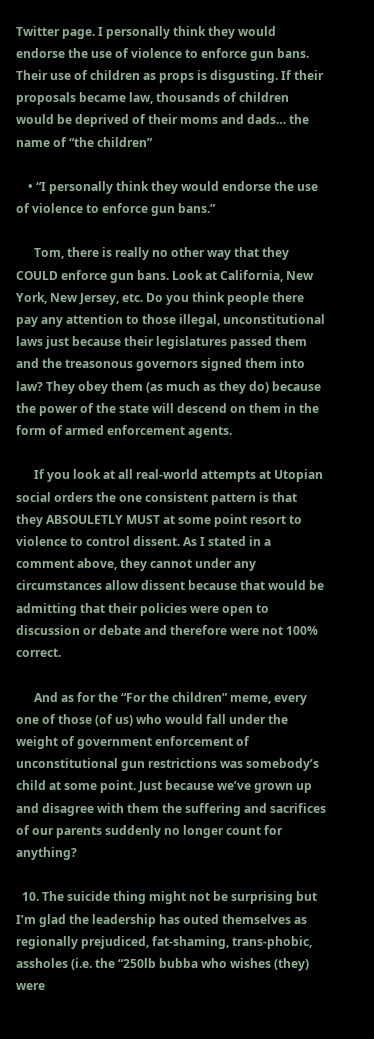Twitter page. I personally think they would endorse the use of violence to enforce gun bans. Their use of children as props is disgusting. If their proposals became law, thousands of children would be deprived of their moms and dads… the name of “the children”

    • “I personally think they would endorse the use of violence to enforce gun bans.”

      Tom, there is really no other way that they COULD enforce gun bans. Look at California, New York, New Jersey, etc. Do you think people there pay any attention to those illegal, unconstitutional laws just because their legislatures passed them and the treasonous governors signed them into law? They obey them (as much as they do) because the power of the state will descend on them in the form of armed enforcement agents.

      If you look at all real-world attempts at Utopian social orders the one consistent pattern is that they ABSOULETLY MUST at some point resort to violence to control dissent. As I stated in a comment above, they cannot under any circumstances allow dissent because that would be admitting that their policies were open to discussion or debate and therefore were not 100% correct.

      And as for the “For the children” meme, every one of those (of us) who would fall under the weight of government enforcement of unconstitutional gun restrictions was somebody’s child at some point. Just because we’ve grown up and disagree with them the suffering and sacrifices of our parents suddenly no longer count for anything?

  10. The suicide thing might not be surprising but I’m glad the leadership has outed themselves as regionally prejudiced, fat-shaming, trans-phobic, assholes (i.e. the “250lb bubba who wishes (they) were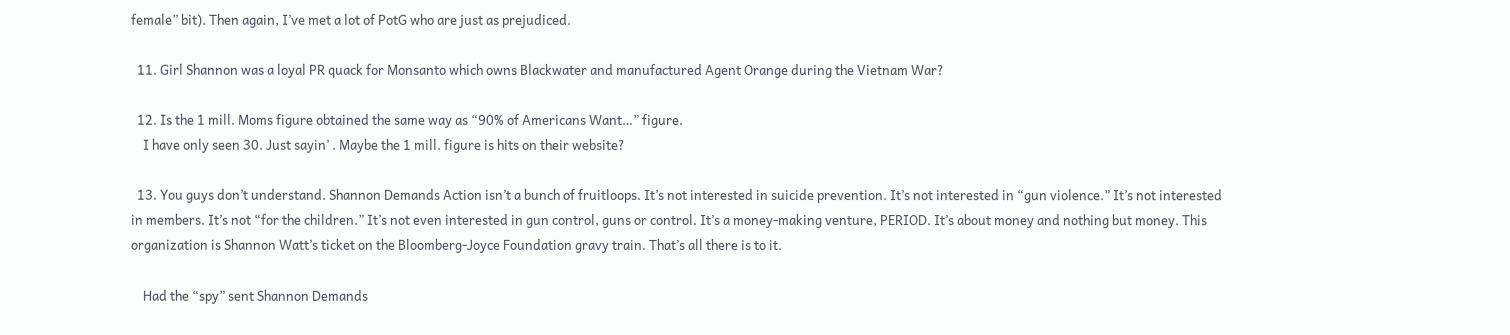female” bit). Then again, I’ve met a lot of PotG who are just as prejudiced.

  11. Girl Shannon was a loyal PR quack for Monsanto which owns Blackwater and manufactured Agent Orange during the Vietnam War?

  12. Is the 1 mill. Moms figure obtained the same way as “90% of Americans Want…” figure.
    I have only seen 30. Just sayin’ . Maybe the 1 mill. figure is hits on their website?

  13. You guys don’t understand. Shannon Demands Action isn’t a bunch of fruitloops. It’s not interested in suicide prevention. It’s not interested in “gun violence.” It’s not interested in members. It’s not “for the children.” It’s not even interested in gun control, guns or control. It’s a money-making venture, PERIOD. It’s about money and nothing but money. This organization is Shannon Watt’s ticket on the Bloomberg-Joyce Foundation gravy train. That’s all there is to it.

    Had the “spy” sent Shannon Demands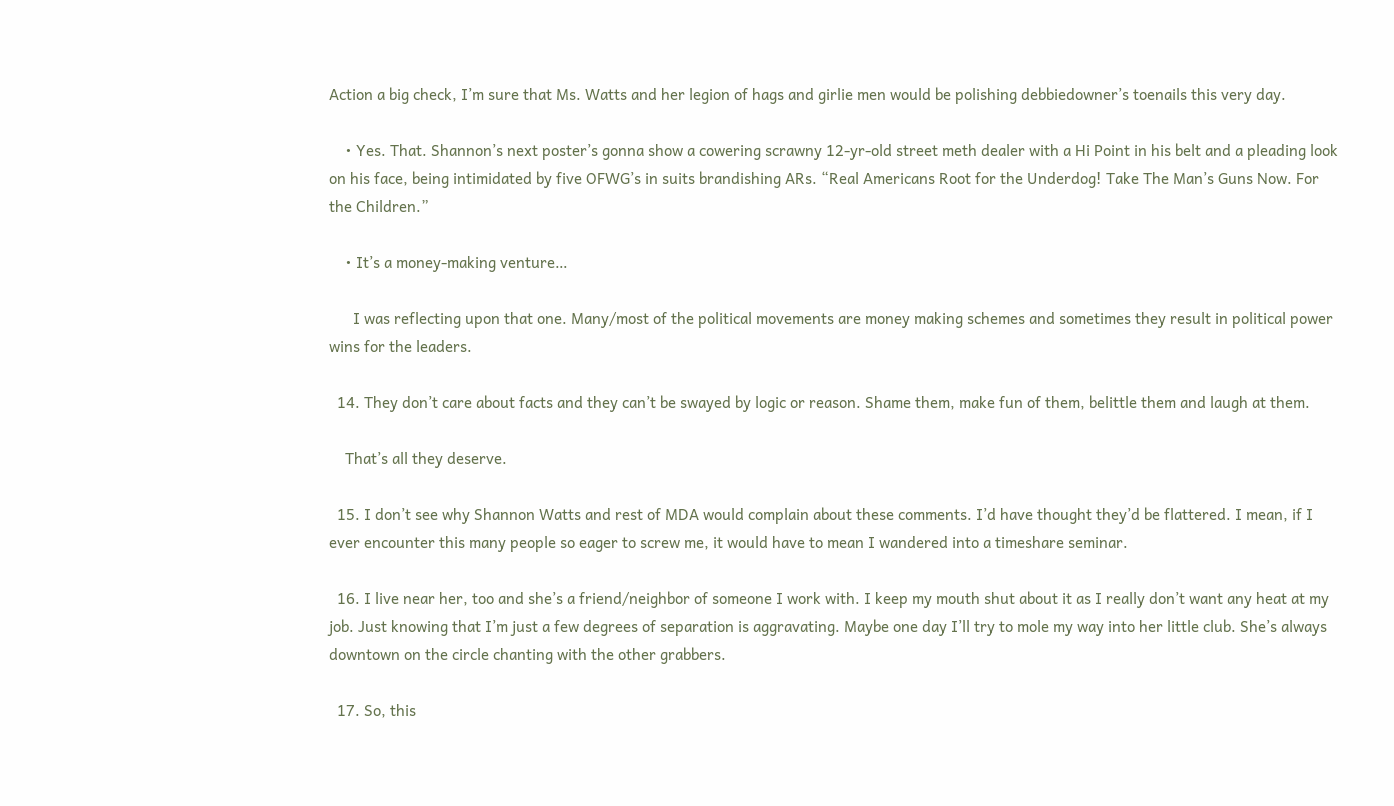Action a big check, I’m sure that Ms. Watts and her legion of hags and girlie men would be polishing debbiedowner’s toenails this very day.

    • Yes. That. Shannon’s next poster’s gonna show a cowering scrawny 12-yr-old street meth dealer with a Hi Point in his belt and a pleading look on his face, being intimidated by five OFWG’s in suits brandishing ARs. “Real Americans Root for the Underdog! Take The Man’s Guns Now. For the Children.”

    • It’s a money-making venture…

      I was reflecting upon that one. Many/most of the political movements are money making schemes and sometimes they result in political power wins for the leaders.

  14. They don’t care about facts and they can’t be swayed by logic or reason. Shame them, make fun of them, belittle them and laugh at them.

    That’s all they deserve.

  15. I don’t see why Shannon Watts and rest of MDA would complain about these comments. I’d have thought they’d be flattered. I mean, if I ever encounter this many people so eager to screw me, it would have to mean I wandered into a timeshare seminar.

  16. I live near her, too and she’s a friend/neighbor of someone I work with. I keep my mouth shut about it as I really don’t want any heat at my job. Just knowing that I’m just a few degrees of separation is aggravating. Maybe one day I’ll try to mole my way into her little club. She’s always downtown on the circle chanting with the other grabbers.

  17. So, this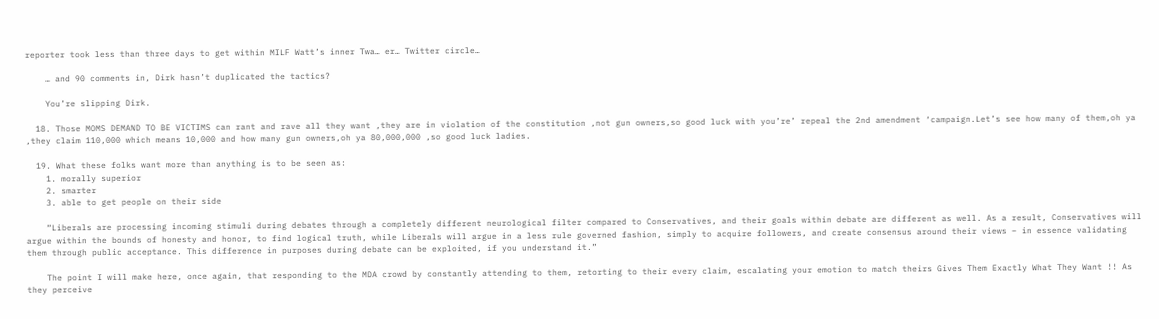reporter took less than three days to get within MILF Watt’s inner Twa… er… Twitter circle…

    … and 90 comments in, Dirk hasn’t duplicated the tactics?

    You’re slipping Dirk.

  18. Those MOMS DEMAND TO BE VICTIMS can rant and rave all they want ,they are in violation of the constitution ,not gun owners,so good luck with you’re’ repeal the 2nd amendment ‘campaign.Let’s see how many of them,oh ya ,they claim 110,000 which means 10,000 and how many gun owners,oh ya 80,000,000 ,so good luck ladies.

  19. What these folks want more than anything is to be seen as:
    1. morally superior
    2. smarter
    3. able to get people on their side

    “Liberals are processing incoming stimuli during debates through a completely different neurological filter compared to Conservatives, and their goals within debate are different as well. As a result, Conservatives will argue within the bounds of honesty and honor, to find logical truth, while Liberals will argue in a less rule governed fashion, simply to acquire followers, and create consensus around their views – in essence validating them through public acceptance. This difference in purposes during debate can be exploited, if you understand it.”

    The point I will make here, once again, that responding to the MDA crowd by constantly attending to them, retorting to their every claim, escalating your emotion to match theirs Gives Them Exactly What They Want !! As they perceive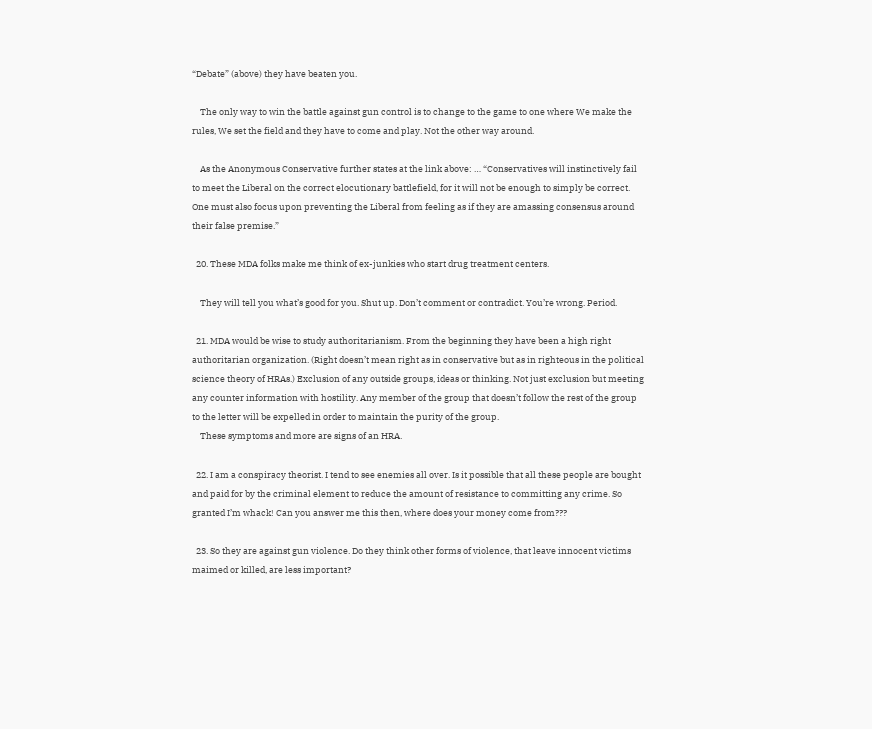“Debate” (above) they have beaten you.

    The only way to win the battle against gun control is to change to the game to one where We make the rules, We set the field and they have to come and play. Not the other way around.

    As the Anonymous Conservative further states at the link above: … “Conservatives will instinctively fail to meet the Liberal on the correct elocutionary battlefield, for it will not be enough to simply be correct. One must also focus upon preventing the Liberal from feeling as if they are amassing consensus around their false premise.”

  20. These MDA folks make me think of ex-junkies who start drug treatment centers.

    They will tell you what’s good for you. Shut up. Don’t comment or contradict. You’re wrong. Period.

  21. MDA would be wise to study authoritarianism. From the beginning they have been a high right authoritarian organization. (Right doesn’t mean right as in conservative but as in righteous in the political science theory of HRAs.) Exclusion of any outside groups, ideas or thinking. Not just exclusion but meeting any counter information with hostility. Any member of the group that doesn’t follow the rest of the group to the letter will be expelled in order to maintain the purity of the group.
    These symptoms and more are signs of an HRA.

  22. I am a conspiracy theorist. I tend to see enemies all over. Is it possible that all these people are bought and paid for by the criminal element to reduce the amount of resistance to committing any crime. So granted I’m whack! Can you answer me this then, where does your money come from???

  23. So they are against gun violence. Do they think other forms of violence, that leave innocent victims maimed or killed, are less important?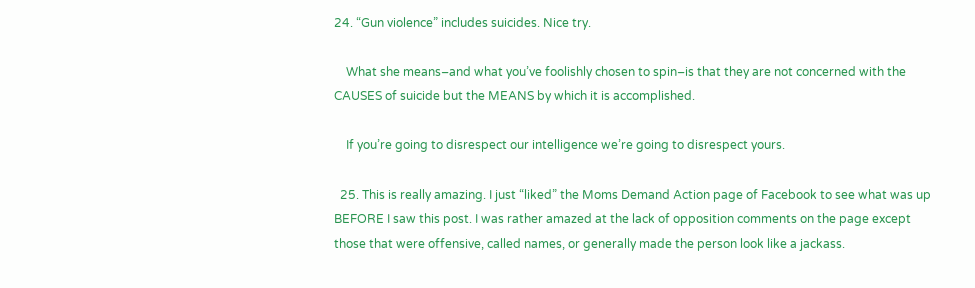24. “Gun violence” includes suicides. Nice try.

    What she means–and what you’ve foolishly chosen to spin–is that they are not concerned with the CAUSES of suicide but the MEANS by which it is accomplished.

    If you’re going to disrespect our intelligence we’re going to disrespect yours.

  25. This is really amazing. I just “liked” the Moms Demand Action page of Facebook to see what was up BEFORE I saw this post. I was rather amazed at the lack of opposition comments on the page except those that were offensive, called names, or generally made the person look like a jackass.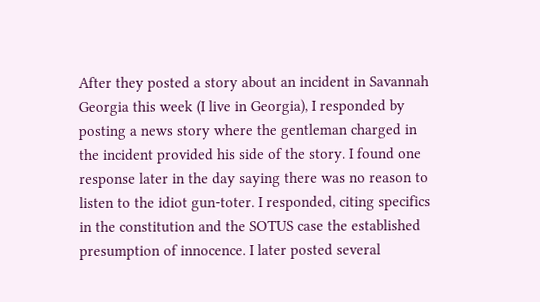After they posted a story about an incident in Savannah Georgia this week (I live in Georgia), I responded by posting a news story where the gentleman charged in the incident provided his side of the story. I found one response later in the day saying there was no reason to listen to the idiot gun-toter. I responded, citing specifics in the constitution and the SOTUS case the established presumption of innocence. I later posted several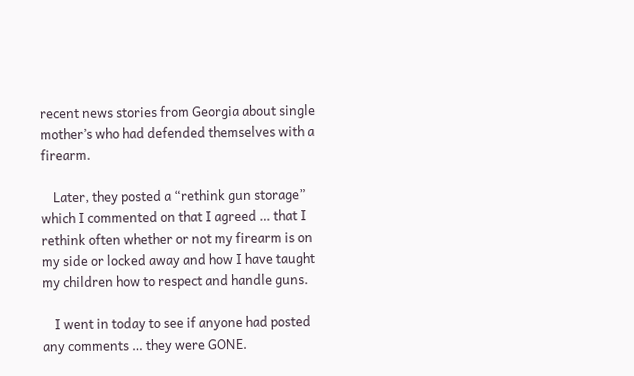recent news stories from Georgia about single mother’s who had defended themselves with a firearm.

    Later, they posted a “rethink gun storage” which I commented on that I agreed … that I rethink often whether or not my firearm is on my side or locked away and how I have taught my children how to respect and handle guns.

    I went in today to see if anyone had posted any comments … they were GONE.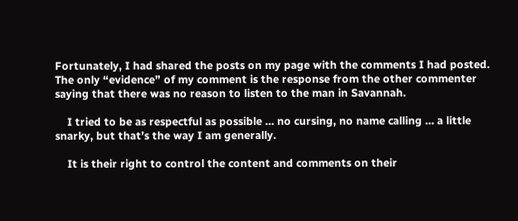Fortunately, I had shared the posts on my page with the comments I had posted. The only “evidence” of my comment is the response from the other commenter saying that there was no reason to listen to the man in Savannah.

    I tried to be as respectful as possible … no cursing, no name calling … a little snarky, but that’s the way I am generally.

    It is their right to control the content and comments on their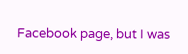Facebook page, but I was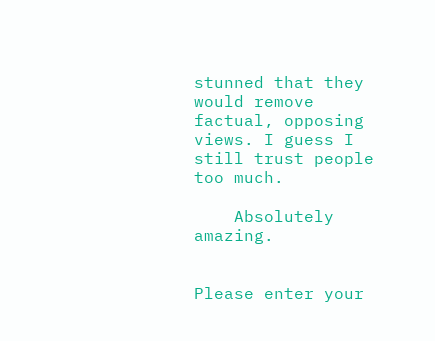stunned that they would remove factual, opposing views. I guess I still trust people too much.

    Absolutely amazing.


Please enter your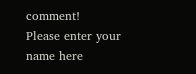comment!
Please enter your name here